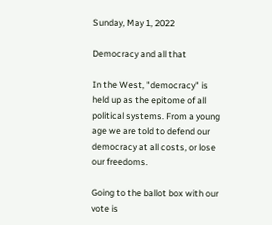Sunday, May 1, 2022

Democracy and all that

In the West, "democracy" is held up as the epitome of all political systems. From a young age we are told to defend our democracy at all costs, or lose our freedoms.

Going to the ballot box with our vote is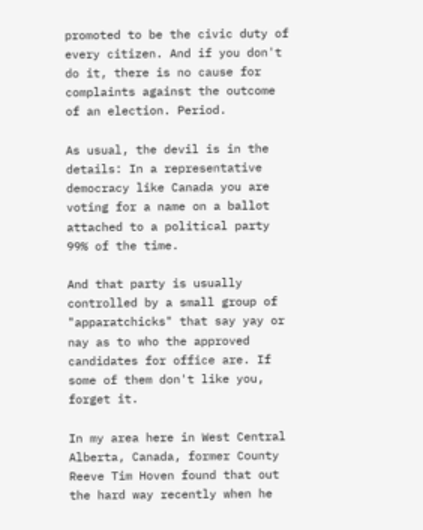promoted to be the civic duty of every citizen. And if you don't do it, there is no cause for complaints against the outcome of an election. Period.

As usual, the devil is in the details: In a representative democracy like Canada you are voting for a name on a ballot attached to a political party 99% of the time.

And that party is usually controlled by a small group of "apparatchicks" that say yay or nay as to who the approved candidates for office are. If some of them don't like you, forget it.

In my area here in West Central Alberta, Canada, former County Reeve Tim Hoven found that out the hard way recently when he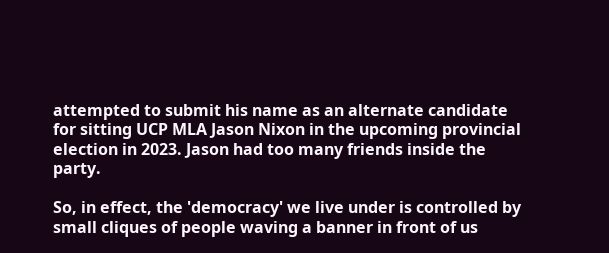attempted to submit his name as an alternate candidate for sitting UCP MLA Jason Nixon in the upcoming provincial election in 2023. Jason had too many friends inside the party.

So, in effect, the 'democracy' we live under is controlled by small cliques of people waving a banner in front of us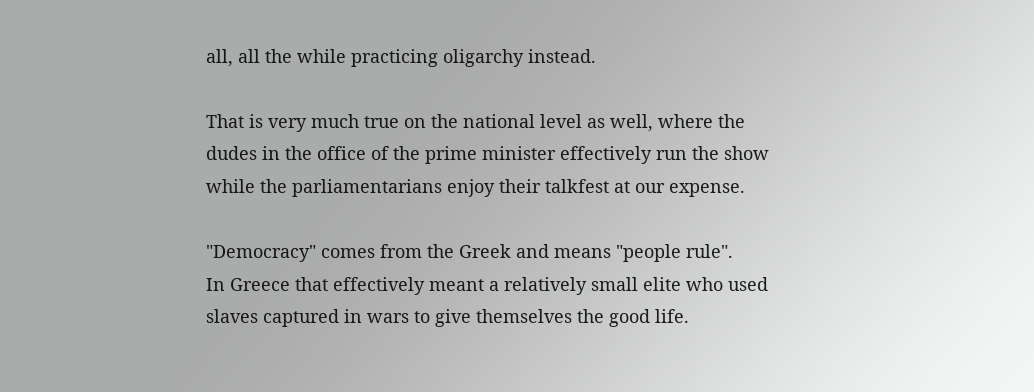all, all the while practicing oligarchy instead.

That is very much true on the national level as well, where the dudes in the office of the prime minister effectively run the show while the parliamentarians enjoy their talkfest at our expense.

"Democracy" comes from the Greek and means "people rule".
In Greece that effectively meant a relatively small elite who used slaves captured in wars to give themselves the good life.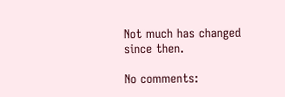Not much has changed since then.

No comments: